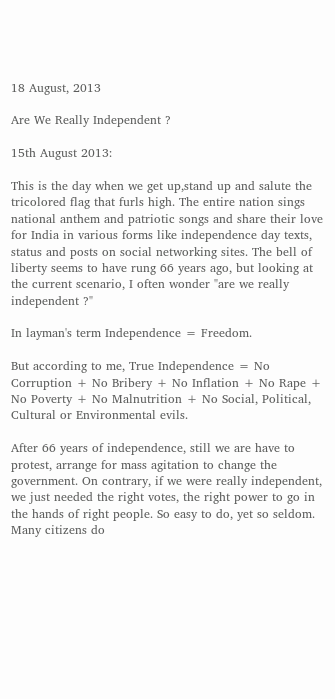18 August, 2013

Are We Really Independent ?

15th August 2013:

This is the day when we get up,stand up and salute the tricolored flag that furls high. The entire nation sings national anthem and patriotic songs and share their love for India in various forms like independence day texts, status and posts on social networking sites. The bell of liberty seems to have rung 66 years ago, but looking at the current scenario, I often wonder "are we really independent ?"

In layman's term Independence = Freedom.

But according to me, True Independence = No Corruption + No Bribery + No Inflation + No Rape + No Poverty + No Malnutrition + No Social, Political, Cultural or Environmental evils.

After 66 years of independence, still we are have to protest, arrange for mass agitation to change the government. On contrary, if we were really independent, we just needed the right votes, the right power to go in the hands of right people. So easy to do, yet so seldom. Many citizens do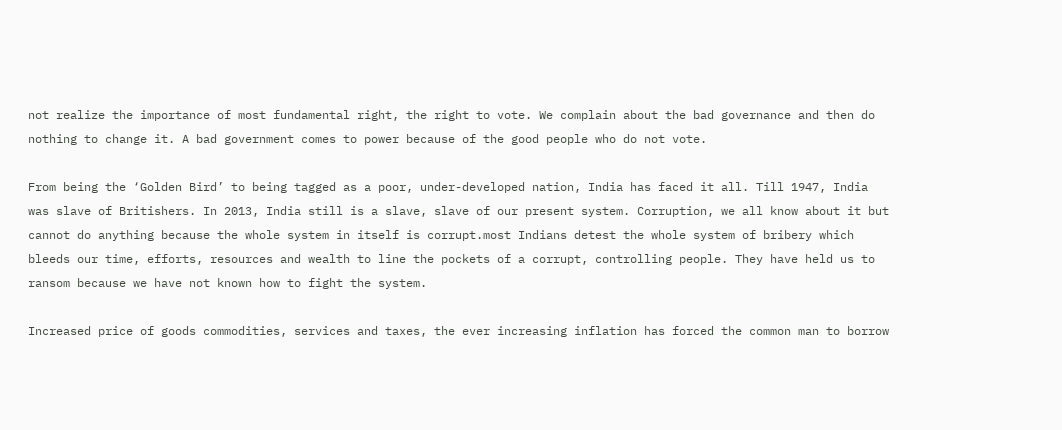not realize the importance of most fundamental right, the right to vote. We complain about the bad governance and then do nothing to change it. A bad government comes to power because of the good people who do not vote.

From being the ‘Golden Bird’ to being tagged as a poor, under-developed nation, India has faced it all. Till 1947, India was slave of Britishers. In 2013, India still is a slave, slave of our present system. Corruption, we all know about it but cannot do anything because the whole system in itself is corrupt.most Indians detest the whole system of bribery which bleeds our time, efforts, resources and wealth to line the pockets of a corrupt, controlling people. They have held us to ransom because we have not known how to fight the system.

Increased price of goods commodities, services and taxes, the ever increasing inflation has forced the common man to borrow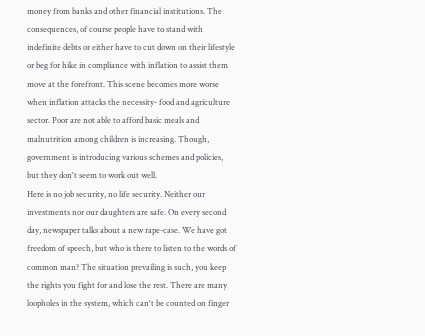money from banks and other financial institutions. The consequences, of course people have to stand with indefinite debts or either have to cut down on their lifestyle or beg for hike in compliance with inflation to assist them move at the forefront. This scene becomes more worse when inflation attacks the necessity- food and agriculture sector. Poor are not able to afford basic meals and malnutrition among children is increasing. Though, government is introducing various schemes and policies, but they don't seem to work out well.
Here is no job security, no life security. Neither our investments nor our daughters are safe. On every second day, newspaper talks about a new rape-case. We have got freedom of speech, but who is there to listen to the words of common man? The situation prevailing is such, you keep the rights you fight for and lose the rest. There are many loopholes in the system, which can't be counted on finger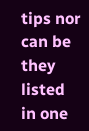tips nor can be they listed in one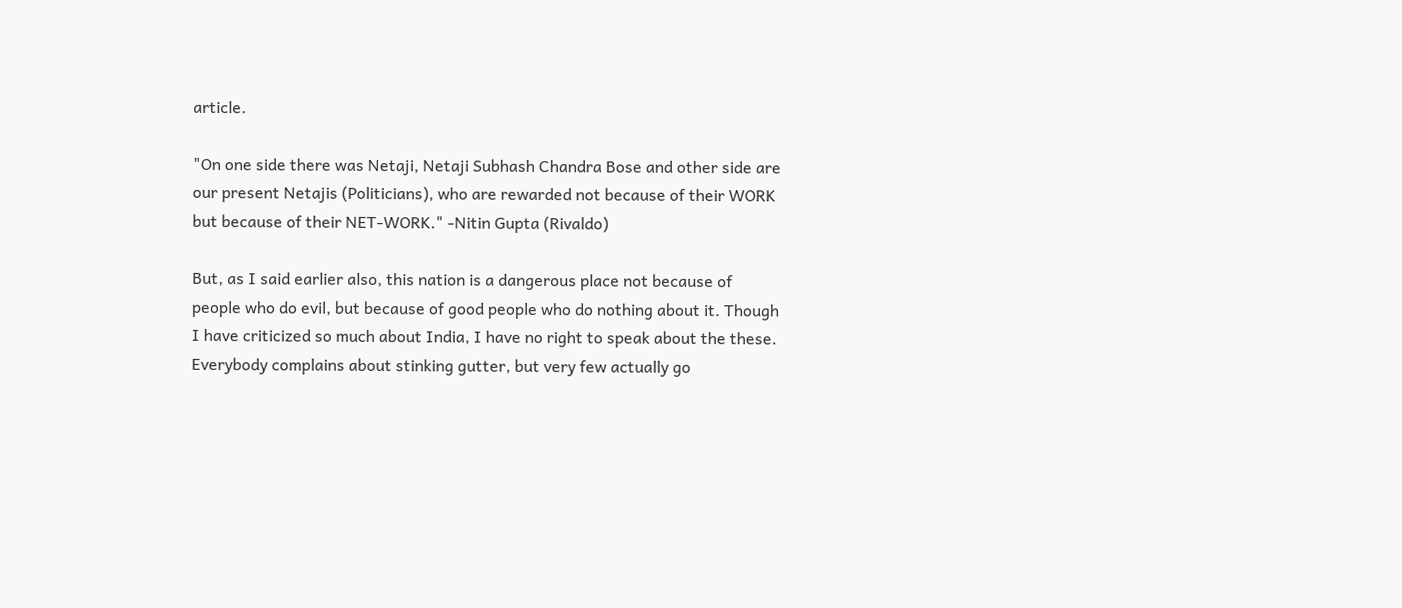article.

"On one side there was Netaji, Netaji Subhash Chandra Bose and other side are our present Netajis (Politicians), who are rewarded not because of their WORK but because of their NET-WORK." -Nitin Gupta (Rivaldo)

But, as I said earlier also, this nation is a dangerous place not because of people who do evil, but because of good people who do nothing about it. Though I have criticized so much about India, I have no right to speak about the these. Everybody complains about stinking gutter, but very few actually go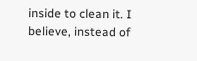inside to clean it. I believe, instead of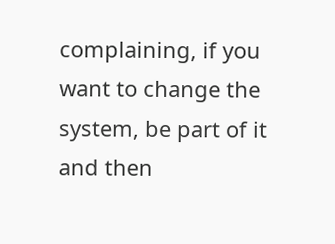complaining, if you want to change the system, be part of it and then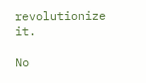revolutionize it.

No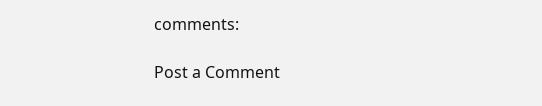comments:

Post a Comment